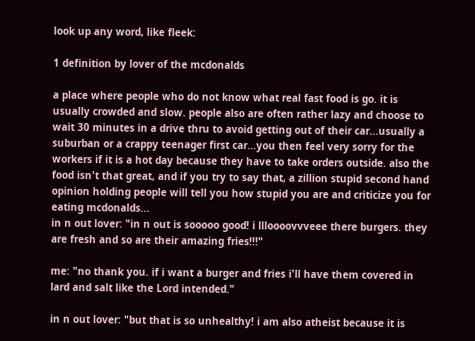look up any word, like fleek:

1 definition by lover of the mcdonalds

a place where people who do not know what real fast food is go. it is usually crowded and slow. people also are often rather lazy and choose to wait 30 minutes in a drive thru to avoid getting out of their car...usually a suburban or a crappy teenager first car...you then feel very sorry for the workers if it is a hot day because they have to take orders outside. also the food isn't that great, and if you try to say that, a zillion stupid second hand opinion holding people will tell you how stupid you are and criticize you for eating mcdonalds...
in n out lover: "in n out is sooooo good! i llloooovvveee there burgers. they are fresh and so are their amazing fries!!!"

me: "no thank you. if i want a burger and fries i'll have them covered in lard and salt like the Lord intended."

in n out lover: "but that is so unhealthy! i am also atheist because it is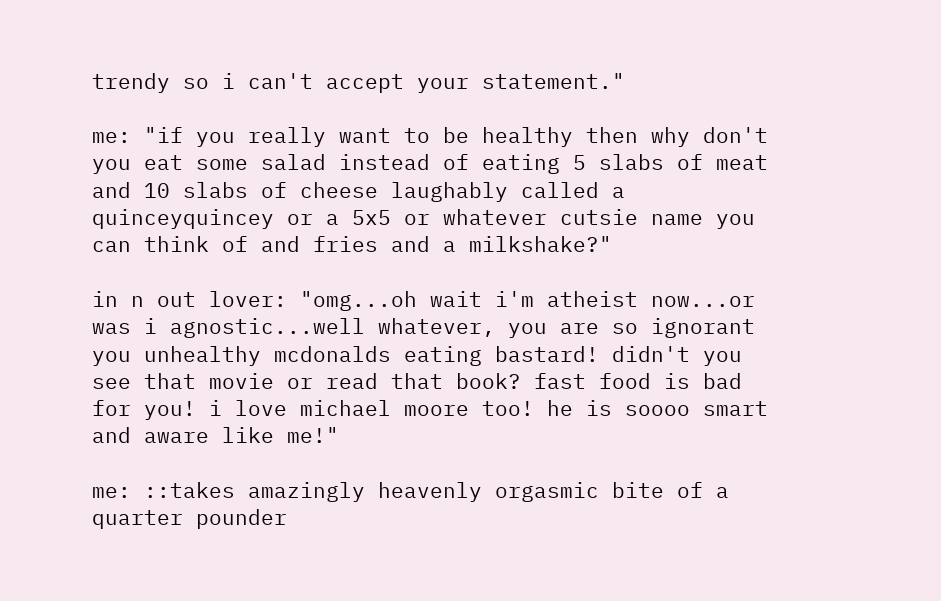trendy so i can't accept your statement."

me: "if you really want to be healthy then why don't you eat some salad instead of eating 5 slabs of meat and 10 slabs of cheese laughably called a quinceyquincey or a 5x5 or whatever cutsie name you can think of and fries and a milkshake?"

in n out lover: "omg...oh wait i'm atheist now...or was i agnostic...well whatever, you are so ignorant you unhealthy mcdonalds eating bastard! didn't you see that movie or read that book? fast food is bad for you! i love michael moore too! he is soooo smart and aware like me!"

me: ::takes amazingly heavenly orgasmic bite of a quarter pounder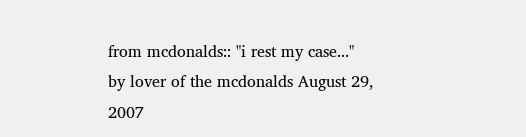from mcdonalds:: "i rest my case..."
by lover of the mcdonalds August 29, 2007